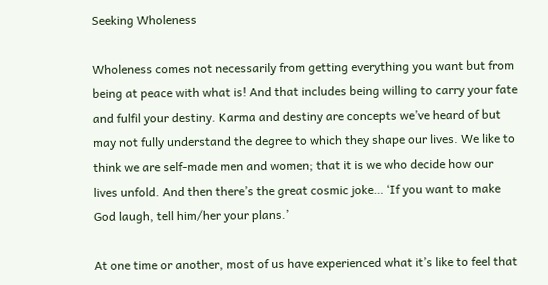Seeking Wholeness

Wholeness comes not necessarily from getting everything you want but from being at peace with what is! And that includes being willing to carry your fate and fulfil your destiny. Karma and destiny are concepts we’ve heard of but may not fully understand the degree to which they shape our lives. We like to think we are self-made men and women; that it is we who decide how our lives unfold. And then there’s the great cosmic joke… ‘If you want to make God laugh, tell him/her your plans.’

At one time or another, most of us have experienced what it’s like to feel that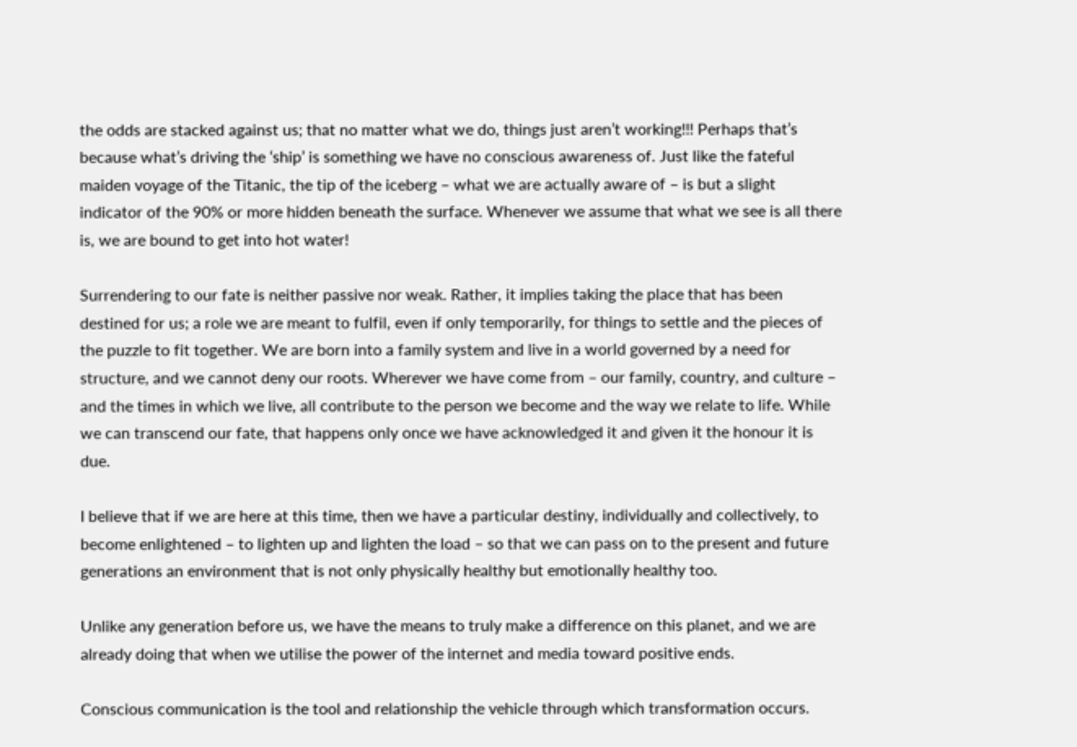the odds are stacked against us; that no matter what we do, things just aren’t working!!! Perhaps that’s because what’s driving the ‘ship’ is something we have no conscious awareness of. Just like the fateful maiden voyage of the Titanic, the tip of the iceberg – what we are actually aware of – is but a slight indicator of the 90% or more hidden beneath the surface. Whenever we assume that what we see is all there is, we are bound to get into hot water!

Surrendering to our fate is neither passive nor weak. Rather, it implies taking the place that has been destined for us; a role we are meant to fulfil, even if only temporarily, for things to settle and the pieces of the puzzle to fit together. We are born into a family system and live in a world governed by a need for structure, and we cannot deny our roots. Wherever we have come from – our family, country, and culture – and the times in which we live, all contribute to the person we become and the way we relate to life. While we can transcend our fate, that happens only once we have acknowledged it and given it the honour it is due.

I believe that if we are here at this time, then we have a particular destiny, individually and collectively, to become enlightened – to lighten up and lighten the load – so that we can pass on to the present and future generations an environment that is not only physically healthy but emotionally healthy too.

Unlike any generation before us, we have the means to truly make a difference on this planet, and we are already doing that when we utilise the power of the internet and media toward positive ends.

Conscious communication is the tool and relationship the vehicle through which transformation occurs.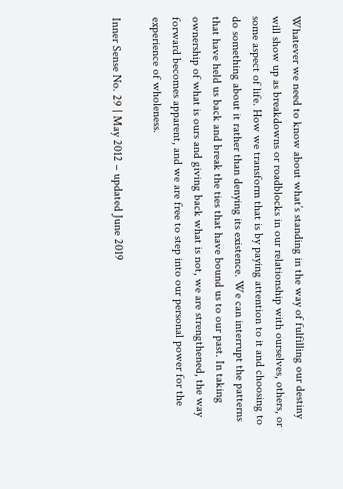Whatever we need to know about what’s standing in the way of fulfilling our destiny will show up as breakdowns or roadblocks in our relationship with ourselves, others, or some aspect of life. How we transform that is by paying attention to it and choosing to do something about it rather than denying its existence. We can interrupt the patterns that have held us back and break the ties that have bound us to our past. In taking ownership of what is ours and giving back what is not, we are strengthened, the way forward becomes apparent, and we are free to step into our personal power for the experience of wholeness.

Inner Sense No. 29 | May 2012 – updated June 2019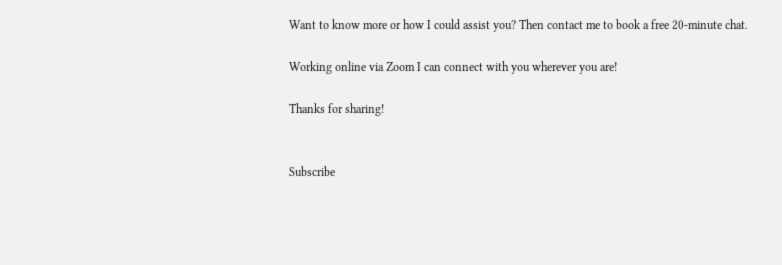Want to know more or how I could assist you? Then contact me to book a free 20-minute chat.

Working online via Zoom I can connect with you wherever you are!

Thanks for sharing!


Subscribe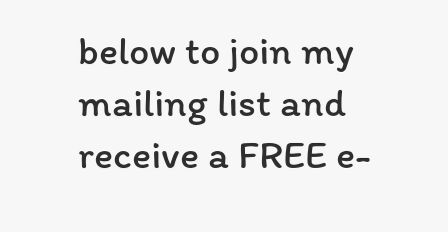below to join my mailing list and receive a FREE e-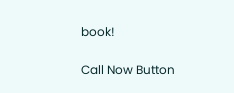book!

Call Now Button